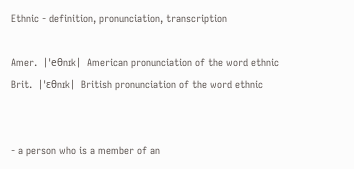Ethnic - definition, pronunciation, transcription

Amer.  |ˈeθnɪk|  American pronunciation of the word ethnic
Brit.  |ˈɛθnɪk|  British pronunciation of the word ethnic


- a person who is a member of an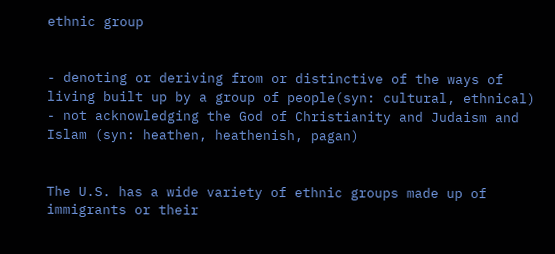ethnic group


- denoting or deriving from or distinctive of the ways of living built up by a group of people(syn: cultural, ethnical)
- not acknowledging the God of Christianity and Judaism and Islam (syn: heathen, heathenish, pagan)


The U.S. has a wide variety of ethnic groups made up of immigrants or their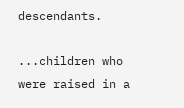descendants.

...children who were raised in a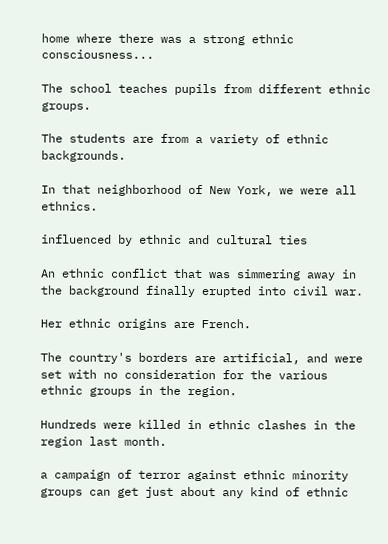home where there was a strong ethnic consciousness...

The school teaches pupils from different ethnic groups.

The students are from a variety of ethnic backgrounds.

In that neighborhood of New York, we were all ethnics.

influenced by ethnic and cultural ties

An ethnic conflict that was simmering away in the background finally erupted into civil war.

Her ethnic origins are French.

The country's borders are artificial, and were set with no consideration for the various ethnic groups in the region.

Hundreds were killed in ethnic clashes in the region last month.

a campaign of terror against ethnic minority groups can get just about any kind of ethnic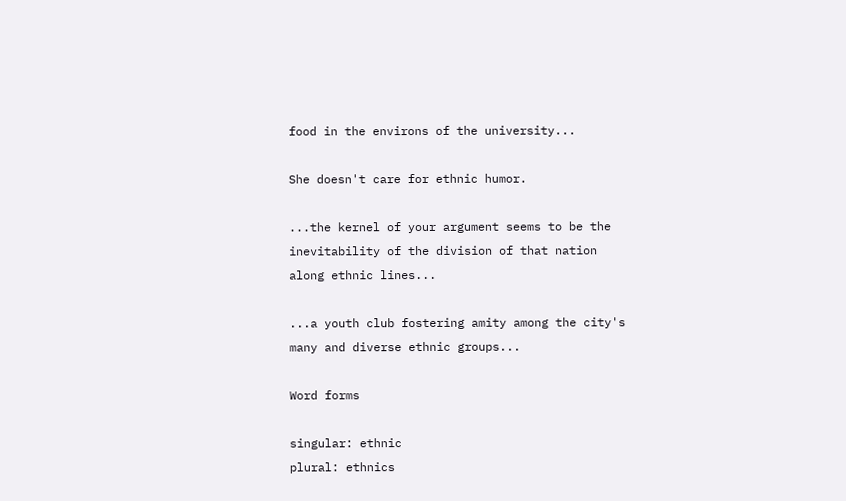food in the environs of the university...

She doesn't care for ethnic humor.

...the kernel of your argument seems to be the inevitability of the division of that nation along ethnic lines...

...a youth club fostering amity among the city's many and diverse ethnic groups...

Word forms

singular: ethnic
plural: ethnics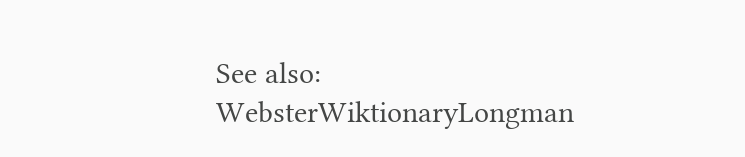See also:  WebsterWiktionaryLongman